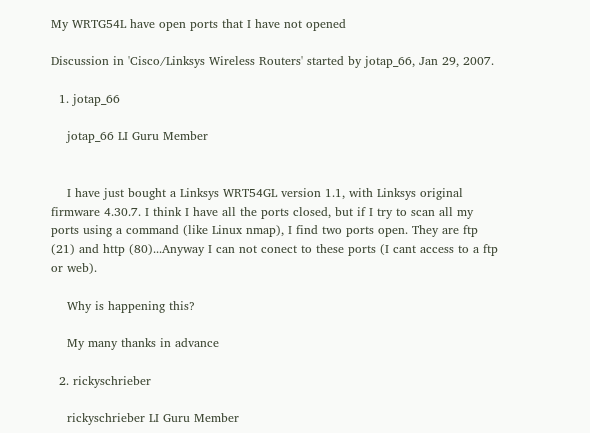My WRTG54L have open ports that I have not opened

Discussion in 'Cisco/Linksys Wireless Routers' started by jotap_66, Jan 29, 2007.

  1. jotap_66

    jotap_66 LI Guru Member


    I have just bought a Linksys WRT54GL version 1.1, with Linksys original firmware 4.30.7. I think I have all the ports closed, but if I try to scan all my ports using a command (like Linux nmap), I find two ports open. They are ftp (21) and http (80)...Anyway I can not conect to these ports (I cant access to a ftp or web).

    Why is happening this?

    My many thanks in advance

  2. rickyschrieber

    rickyschrieber LI Guru Member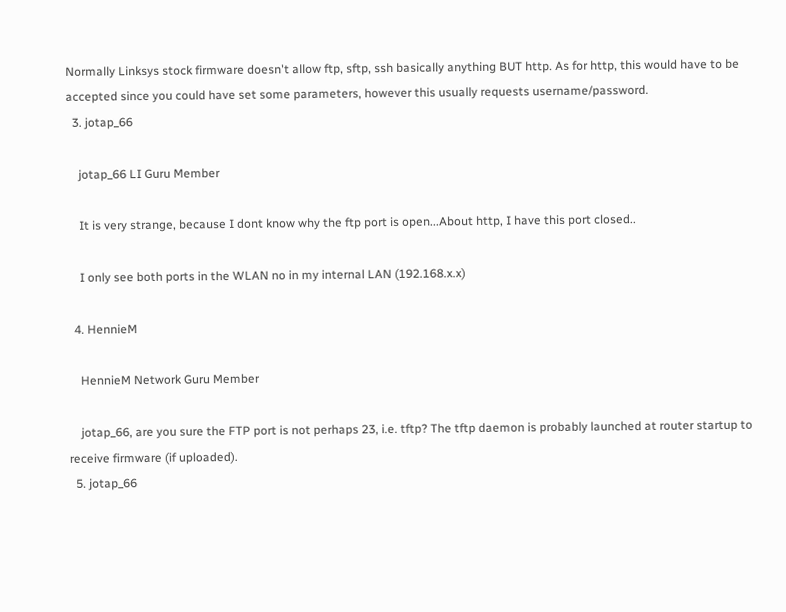Normally Linksys stock firmware doesn't allow ftp, sftp, ssh basically anything BUT http. As for http, this would have to be accepted since you could have set some parameters, however this usually requests username/password.
  3. jotap_66

    jotap_66 LI Guru Member

    It is very strange, because I dont know why the ftp port is open...About http, I have this port closed..

    I only see both ports in the WLAN no in my internal LAN (192.168.x.x)

  4. HennieM

    HennieM Network Guru Member

    jotap_66, are you sure the FTP port is not perhaps 23, i.e. tftp? The tftp daemon is probably launched at router startup to receive firmware (if uploaded).
  5. jotap_66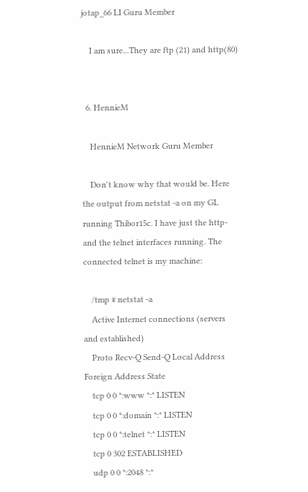jotap_66 LI Guru Member

    I am sure...They are ftp (21) and http(80)


  6. HennieM

    HennieM Network Guru Member

    Don't know why that would be. Here the output from netstat -a on my GL running Thibor15c. I have just the http- and the telnet interfaces running. The connected telnet is my machine:

    /tmp # netstat -a
    Active Internet connections (servers and established)
    Proto Recv-Q Send-Q Local Address Foreign Address State
    tcp 0 0 *:www *:* LISTEN
    tcp 0 0 *:domain *:* LISTEN
    tcp 0 0 *:telnet *:* LISTEN
    tcp 0 302 ESTABLISHED
    udp 0 0 *:2048 *:*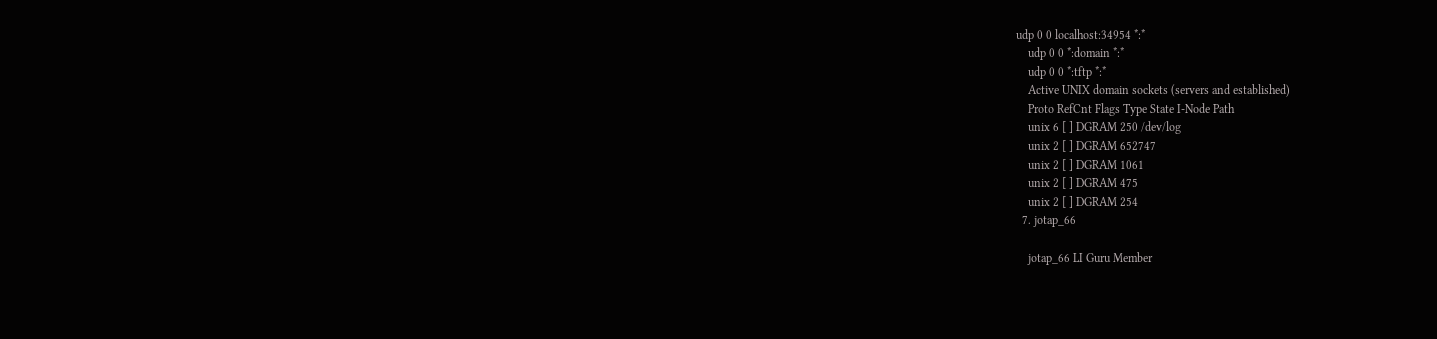udp 0 0 localhost:34954 *:*
    udp 0 0 *:domain *:*
    udp 0 0 *:tftp *:*
    Active UNIX domain sockets (servers and established)
    Proto RefCnt Flags Type State I-Node Path
    unix 6 [ ] DGRAM 250 /dev/log
    unix 2 [ ] DGRAM 652747
    unix 2 [ ] DGRAM 1061
    unix 2 [ ] DGRAM 475
    unix 2 [ ] DGRAM 254
  7. jotap_66

    jotap_66 LI Guru Member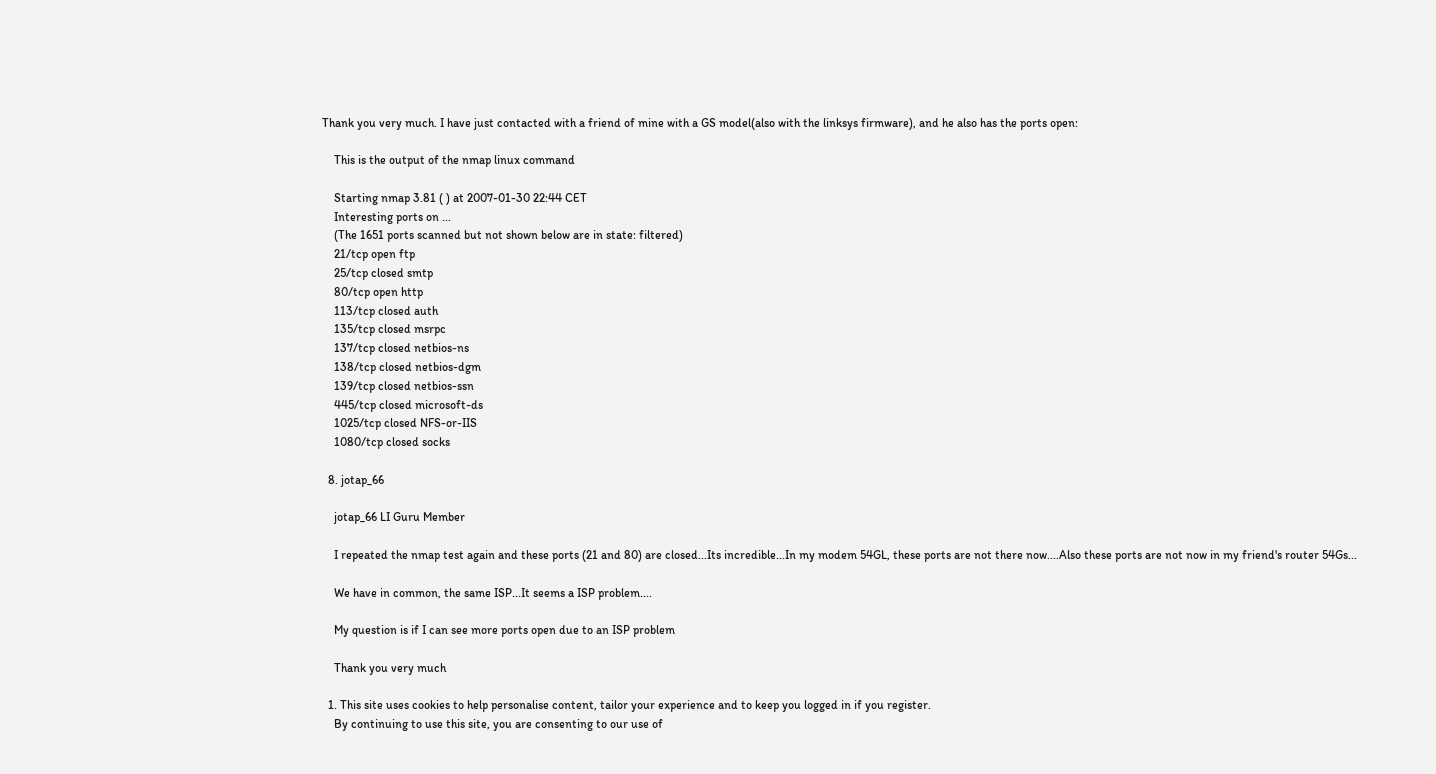Thank you very much. I have just contacted with a friend of mine with a GS model(also with the linksys firmware), and he also has the ports open:

    This is the output of the nmap linux command

    Starting nmap 3.81 ( ) at 2007-01-30 22:44 CET
    Interesting ports on ...
    (The 1651 ports scanned but not shown below are in state: filtered)
    21/tcp open ftp
    25/tcp closed smtp
    80/tcp open http
    113/tcp closed auth
    135/tcp closed msrpc
    137/tcp closed netbios-ns
    138/tcp closed netbios-dgm
    139/tcp closed netbios-ssn
    445/tcp closed microsoft-ds
    1025/tcp closed NFS-or-IIS
    1080/tcp closed socks

  8. jotap_66

    jotap_66 LI Guru Member

    I repeated the nmap test again and these ports (21 and 80) are closed...Its incredible...In my modem 54GL, these ports are not there now....Also these ports are not now in my friend's router 54Gs...

    We have in common, the same ISP...It seems a ISP problem....

    My question is if I can see more ports open due to an ISP problem

    Thank you very much

  1. This site uses cookies to help personalise content, tailor your experience and to keep you logged in if you register.
    By continuing to use this site, you are consenting to our use of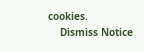cookies.
    Dismiss Notice